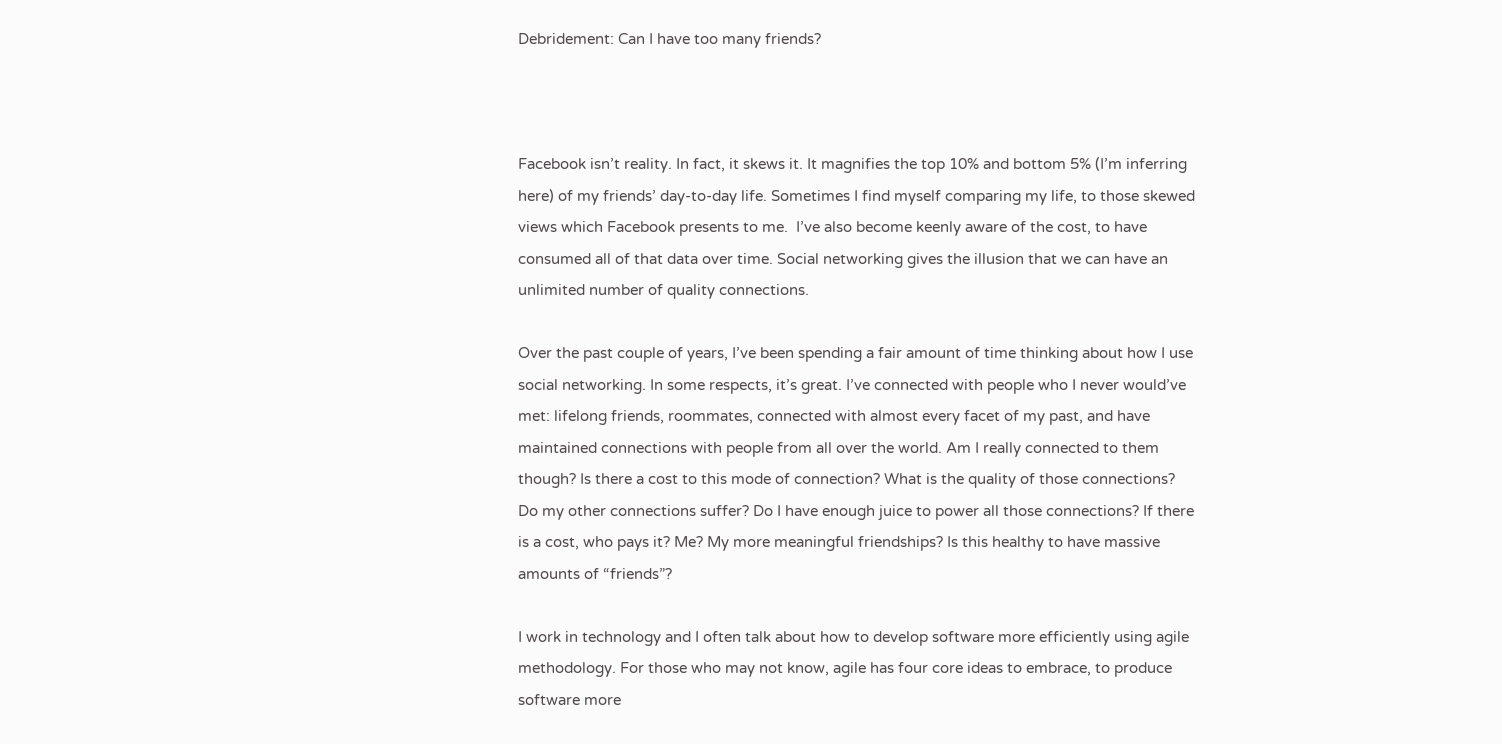Debridement: Can I have too many friends?



Facebook isn’t reality. In fact, it skews it. It magnifies the top 10% and bottom 5% (I’m inferring here) of my friends’ day-to-day life. Sometimes I find myself comparing my life, to those skewed views which Facebook presents to me.  I’ve also become keenly aware of the cost, to have consumed all of that data over time. Social networking gives the illusion that we can have an unlimited number of quality connections.

Over the past couple of years, I’ve been spending a fair amount of time thinking about how I use social networking. In some respects, it’s great. I’ve connected with people who I never would’ve met: lifelong friends, roommates, connected with almost every facet of my past, and have maintained connections with people from all over the world. Am I really connected to them though? Is there a cost to this mode of connection? What is the quality of those connections? Do my other connections suffer? Do I have enough juice to power all those connections? If there is a cost, who pays it? Me? My more meaningful friendships? Is this healthy to have massive amounts of “friends”?

I work in technology and I often talk about how to develop software more efficiently using agile methodology. For those who may not know, agile has four core ideas to embrace, to produce software more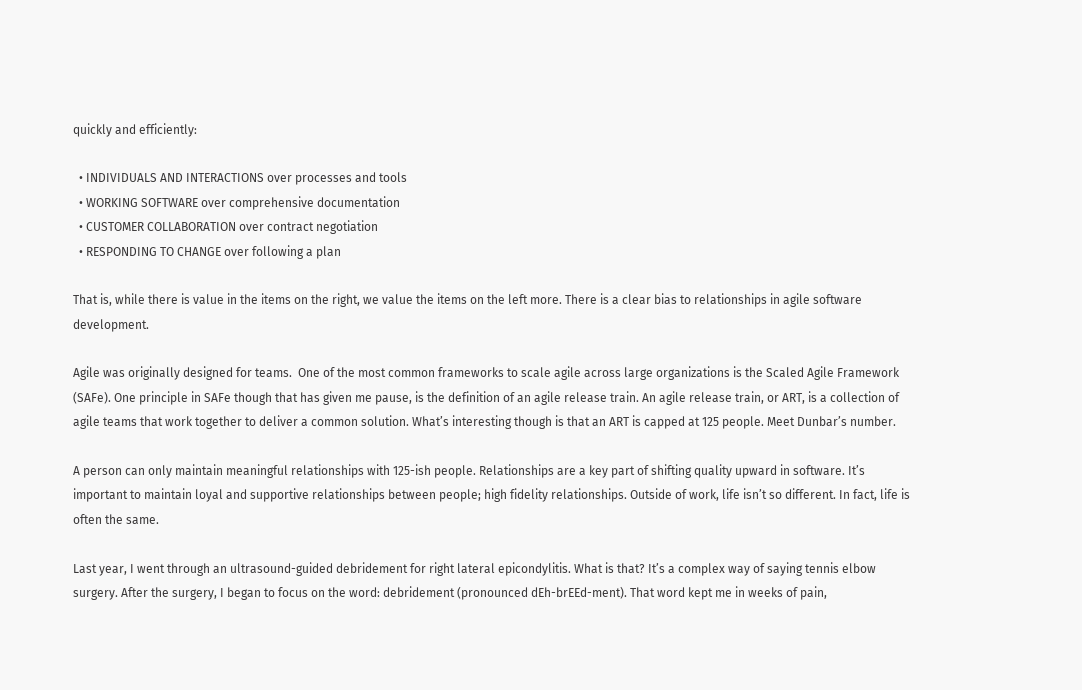quickly and efficiently:

  • INDIVIDUALS AND INTERACTIONS over processes and tools
  • WORKING SOFTWARE over comprehensive documentation
  • CUSTOMER COLLABORATION over contract negotiation
  • RESPONDING TO CHANGE over following a plan

That is, while there is value in the items on the right, we value the items on the left more. There is a clear bias to relationships in agile software development.

Agile was originally designed for teams.  One of the most common frameworks to scale agile across large organizations is the Scaled Agile Framework (SAFe). One principle in SAFe though that has given me pause, is the definition of an agile release train. An agile release train, or ART, is a collection of agile teams that work together to deliver a common solution. What’s interesting though is that an ART is capped at 125 people. Meet Dunbar’s number.

A person can only maintain meaningful relationships with 125-ish people. Relationships are a key part of shifting quality upward in software. It’s important to maintain loyal and supportive relationships between people; high fidelity relationships. Outside of work, life isn’t so different. In fact, life is often the same.

Last year, I went through an ultrasound-guided debridement for right lateral epicondylitis. What is that? It’s a complex way of saying tennis elbow surgery. After the surgery, I began to focus on the word: debridement (pronounced dEh-brEEd-ment). That word kept me in weeks of pain,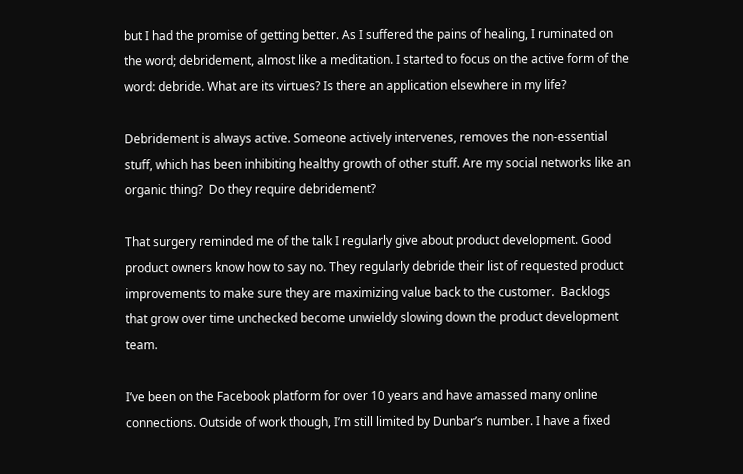but I had the promise of getting better. As I suffered the pains of healing, I ruminated on the word; debridement, almost like a meditation. I started to focus on the active form of the word: debride. What are its virtues? Is there an application elsewhere in my life?

Debridement is always active. Someone actively intervenes, removes the non-essential stuff, which has been inhibiting healthy growth of other stuff. Are my social networks like an organic thing?  Do they require debridement?

That surgery reminded me of the talk I regularly give about product development. Good product owners know how to say no. They regularly debride their list of requested product improvements to make sure they are maximizing value back to the customer.  Backlogs that grow over time unchecked become unwieldy slowing down the product development team.

I’ve been on the Facebook platform for over 10 years and have amassed many online connections. Outside of work though, I’m still limited by Dunbar’s number. I have a fixed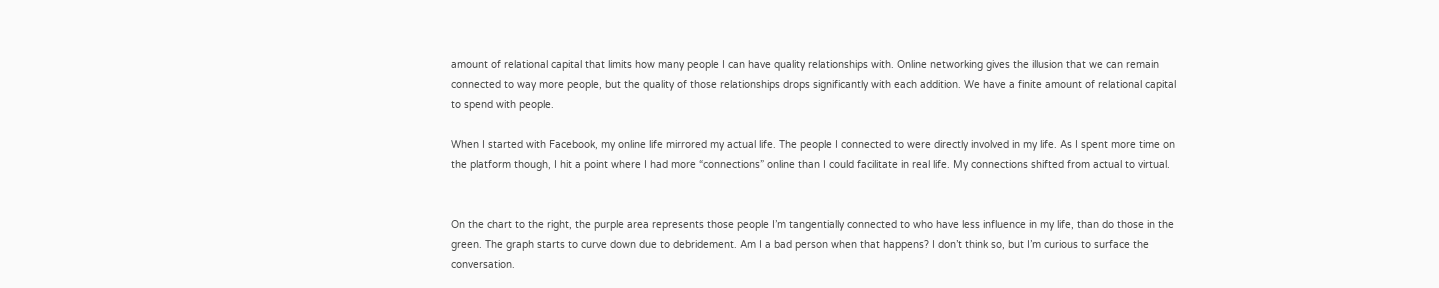amount of relational capital that limits how many people I can have quality relationships with. Online networking gives the illusion that we can remain connected to way more people, but the quality of those relationships drops significantly with each addition. We have a finite amount of relational capital to spend with people.

When I started with Facebook, my online life mirrored my actual life. The people I connected to were directly involved in my life. As I spent more time on the platform though, I hit a point where I had more “connections” online than I could facilitate in real life. My connections shifted from actual to virtual.


On the chart to the right, the purple area represents those people I’m tangentially connected to who have less influence in my life, than do those in the green. The graph starts to curve down due to debridement. Am I a bad person when that happens? I don’t think so, but I’m curious to surface the conversation.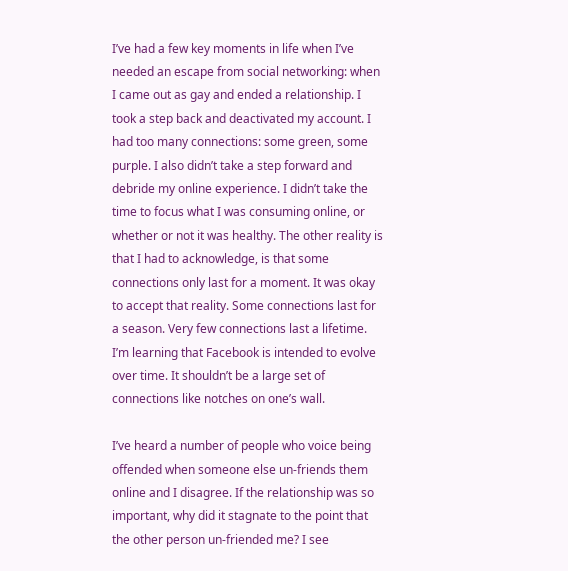I’ve had a few key moments in life when I’ve needed an escape from social networking: when I came out as gay and ended a relationship. I took a step back and deactivated my account. I had too many connections: some green, some purple. I also didn’t take a step forward and debride my online experience. I didn’t take the time to focus what I was consuming online, or whether or not it was healthy. The other reality is that I had to acknowledge, is that some connections only last for a moment. It was okay to accept that reality. Some connections last for a season. Very few connections last a lifetime. I’m learning that Facebook is intended to evolve over time. It shouldn’t be a large set of connections like notches on one’s wall.

I’ve heard a number of people who voice being offended when someone else un-friends them online and I disagree. If the relationship was so important, why did it stagnate to the point that the other person un-friended me? I see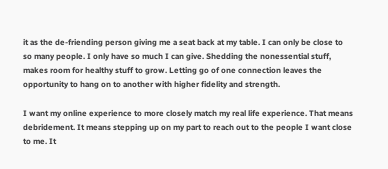it as the de-friending person giving me a seat back at my table. I can only be close to so many people. I only have so much I can give. Shedding the nonessential stuff, makes room for healthy stuff to grow. Letting go of one connection leaves the opportunity to hang on to another with higher fidelity and strength.

I want my online experience to more closely match my real life experience. That means debridement. It means stepping up on my part to reach out to the people I want close to me. It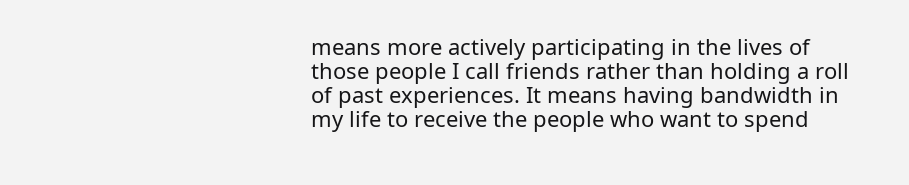means more actively participating in the lives of those people I call friends rather than holding a roll of past experiences. It means having bandwidth in my life to receive the people who want to spend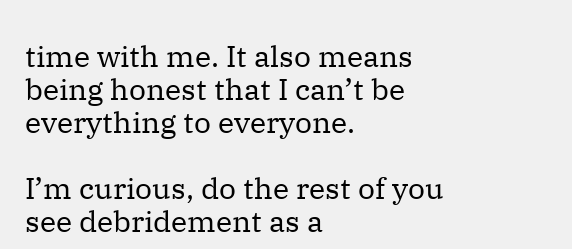time with me. It also means being honest that I can’t be everything to everyone.

I’m curious, do the rest of you see debridement as a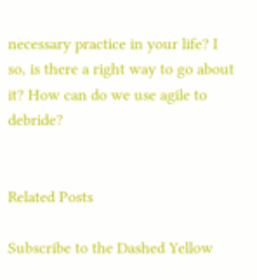necessary practice in your life? I so, is there a right way to go about it? How can do we use agile to debride?


Related Posts

Subscribe to the Dashed Yellow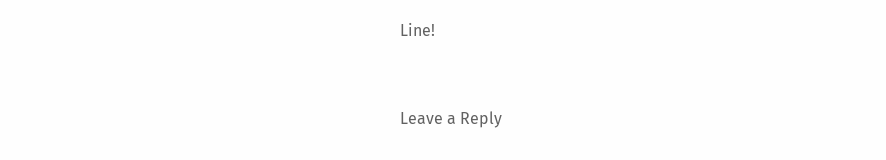Line!


Leave a Reply